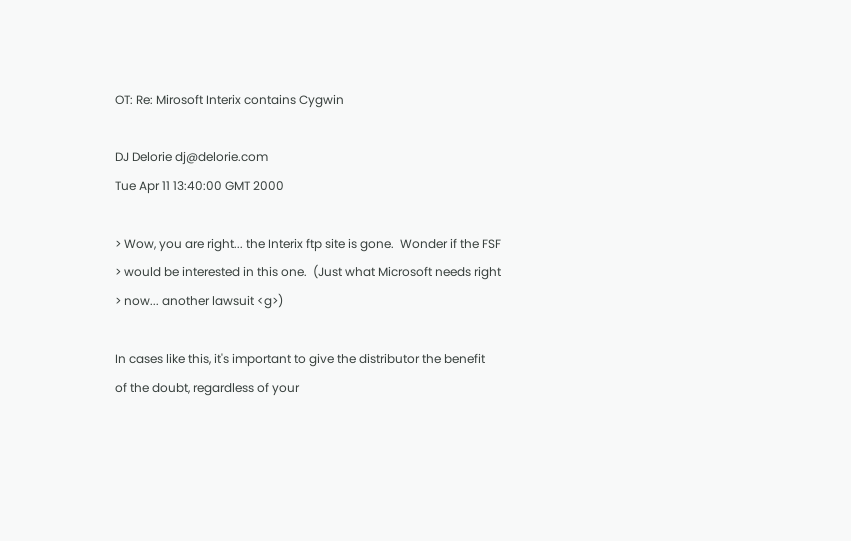OT: Re: Mirosoft Interix contains Cygwin

DJ Delorie dj@delorie.com
Tue Apr 11 13:40:00 GMT 2000

> Wow, you are right... the Interix ftp site is gone.  Wonder if the FSF
> would be interested in this one.  (Just what Microsoft needs right
> now... another lawsuit <g>)

In cases like this, it's important to give the distributor the benefit
of the doubt, regardless of your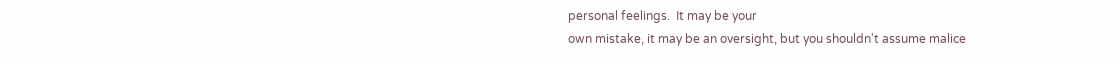personal feelings.  It may be your
own mistake, it may be an oversight, but you shouldn't assume malice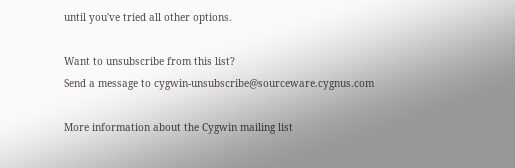until you've tried all other options.

Want to unsubscribe from this list?
Send a message to cygwin-unsubscribe@sourceware.cygnus.com

More information about the Cygwin mailing list